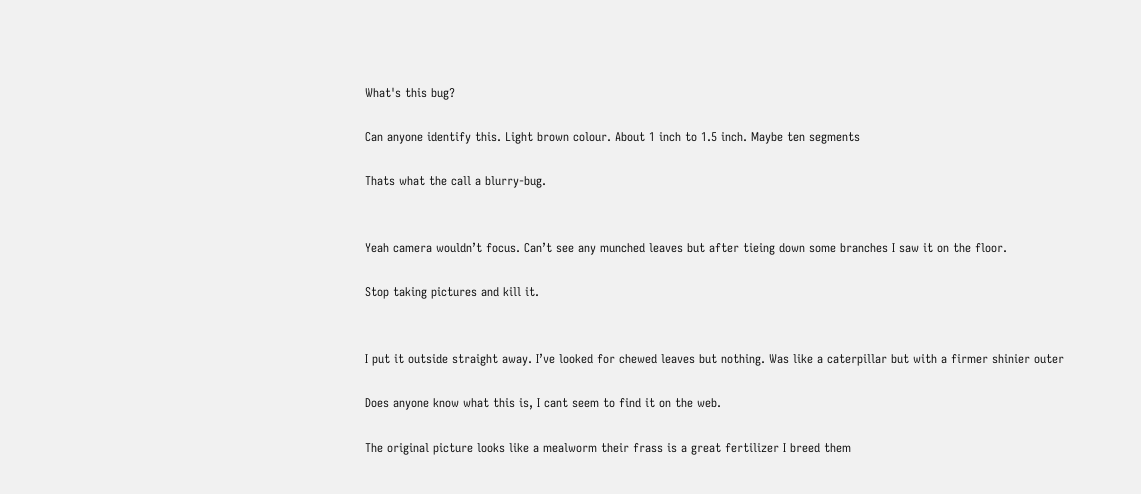What's this bug?

Can anyone identify this. Light brown colour. About 1 inch to 1.5 inch. Maybe ten segments

Thats what the call a blurry-bug.


Yeah camera wouldn’t focus. Can’t see any munched leaves but after tieing down some branches I saw it on the floor.

Stop taking pictures and kill it.


I put it outside straight away. I’ve looked for chewed leaves but nothing. Was like a caterpillar but with a firmer shinier outer

Does anyone know what this is, I cant seem to find it on the web.

The original picture looks like a mealworm their frass is a great fertilizer I breed them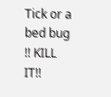Tick or a bed bug !! KILL IT!!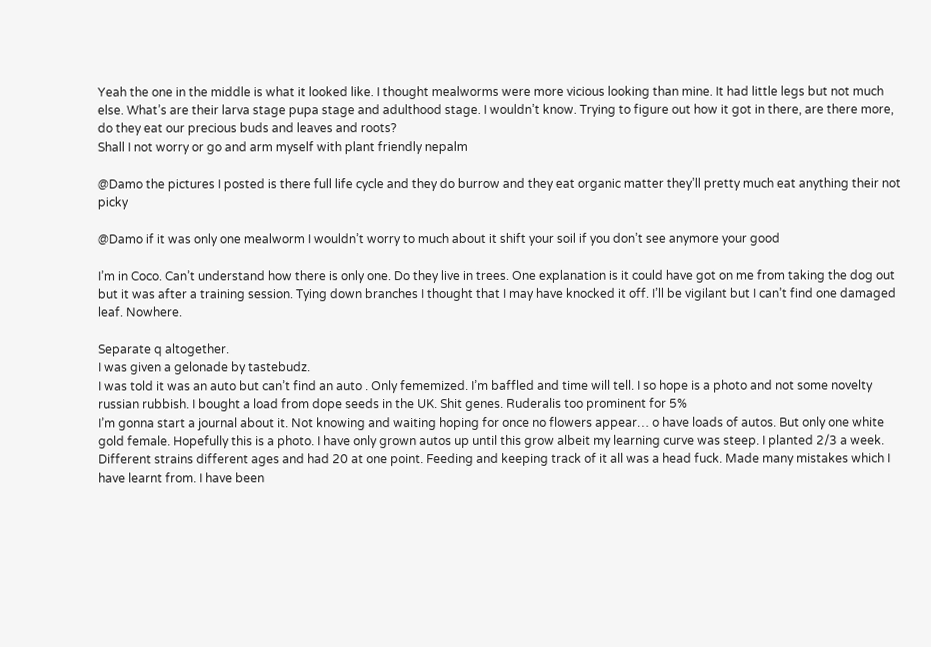Yeah the one in the middle is what it looked like. I thought mealworms were more vicious looking than mine. It had little legs but not much else. What’s are their larva stage pupa stage and adulthood stage. I wouldn’t know. Trying to figure out how it got in there, are there more, do they eat our precious buds and leaves and roots?
Shall I not worry or go and arm myself with plant friendly nepalm

@Damo the pictures I posted is there full life cycle and they do burrow and they eat organic matter they’ll pretty much eat anything their not picky

@Damo if it was only one mealworm I wouldn’t worry to much about it shift your soil if you don’t see anymore your good

I’m in Coco. Can’t understand how there is only one. Do they live in trees. One explanation is it could have got on me from taking the dog out but it was after a training session. Tying down branches I thought that I may have knocked it off. I’ll be vigilant but I can’t find one damaged leaf. Nowhere.

Separate q altogether.
I was given a gelonade by tastebudz.
I was told it was an auto but can’t find an auto . Only fememized. I’m baffled and time will tell. I so hope is a photo and not some novelty russian rubbish. I bought a load from dope seeds in the UK. Shit genes. Ruderalis too prominent for 5%
I’m gonna start a journal about it. Not knowing and waiting hoping for once no flowers appear… o have loads of autos. But only one white gold female. Hopefully this is a photo. I have only grown autos up until this grow albeit my learning curve was steep. I planted 2/3 a week. Different strains different ages and had 20 at one point. Feeding and keeping track of it all was a head fuck. Made many mistakes which I have learnt from. I have been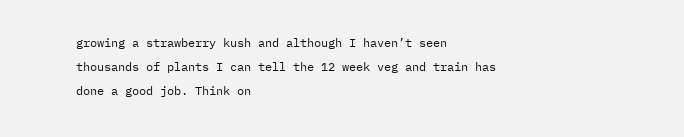growing a strawberry kush and although I haven’t seen thousands of plants I can tell the 12 week veg and train has done a good job. Think on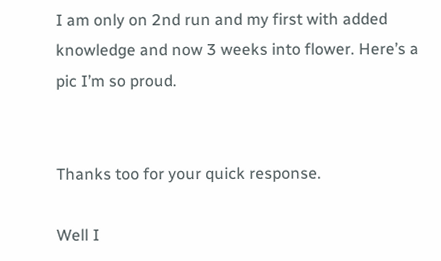I am only on 2nd run and my first with added knowledge and now 3 weeks into flower. Here’s a pic I’m so proud.


Thanks too for your quick response.

Well I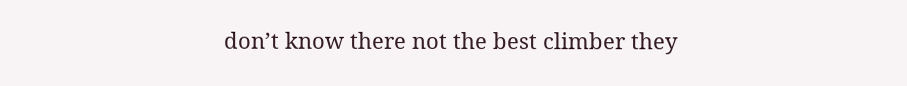don’t know there not the best climber they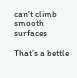can’t climb smooth surfaces

That’s a bettle